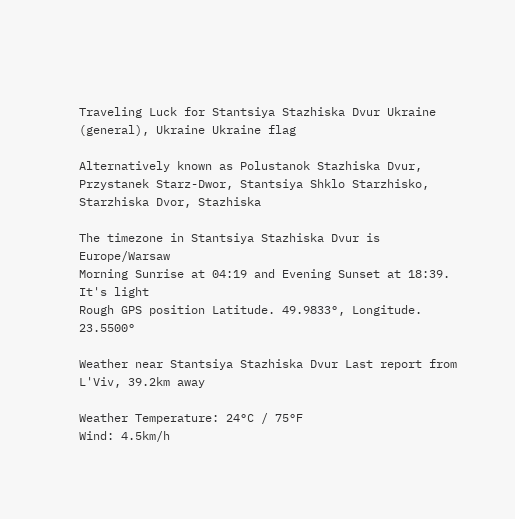Traveling Luck for Stantsiya Stazhiska Dvur Ukraine (general), Ukraine Ukraine flag

Alternatively known as Polustanok Stazhiska Dvur, Przystanek Starz-Dwor, Stantsiya Shklo Starzhisko, Starzhiska Dvor, Stazhiska

The timezone in Stantsiya Stazhiska Dvur is Europe/Warsaw
Morning Sunrise at 04:19 and Evening Sunset at 18:39. It's light
Rough GPS position Latitude. 49.9833°, Longitude. 23.5500°

Weather near Stantsiya Stazhiska Dvur Last report from L'Viv, 39.2km away

Weather Temperature: 24°C / 75°F
Wind: 4.5km/h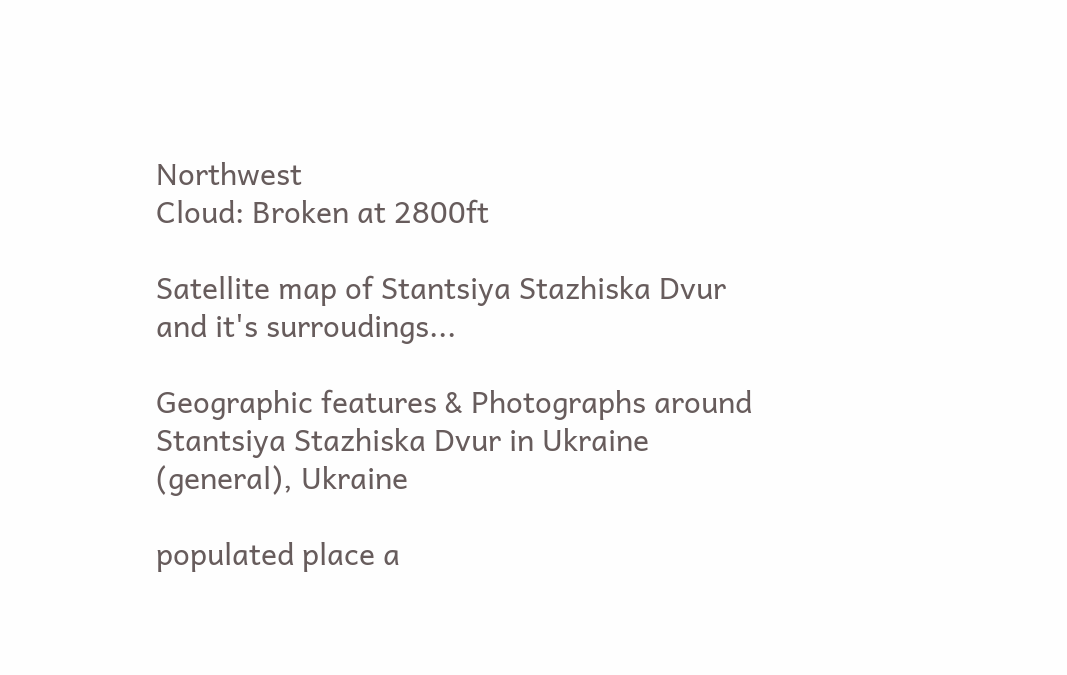Northwest
Cloud: Broken at 2800ft

Satellite map of Stantsiya Stazhiska Dvur and it's surroudings...

Geographic features & Photographs around Stantsiya Stazhiska Dvur in Ukraine (general), Ukraine

populated place a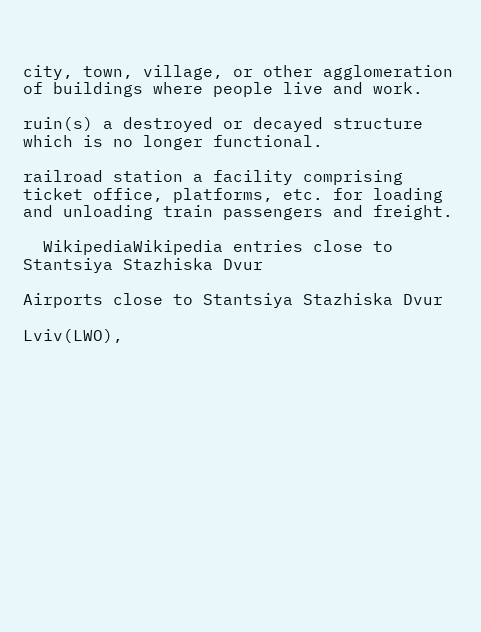city, town, village, or other agglomeration of buildings where people live and work.

ruin(s) a destroyed or decayed structure which is no longer functional.

railroad station a facility comprising ticket office, platforms, etc. for loading and unloading train passengers and freight.

  WikipediaWikipedia entries close to Stantsiya Stazhiska Dvur

Airports close to Stantsiya Stazhiska Dvur

Lviv(LWO),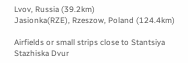Lvov, Russia (39.2km)
Jasionka(RZE), Rzeszow, Poland (124.4km)

Airfields or small strips close to Stantsiya Stazhiska Dvur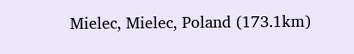Mielec, Mielec, Poland (173.1km)